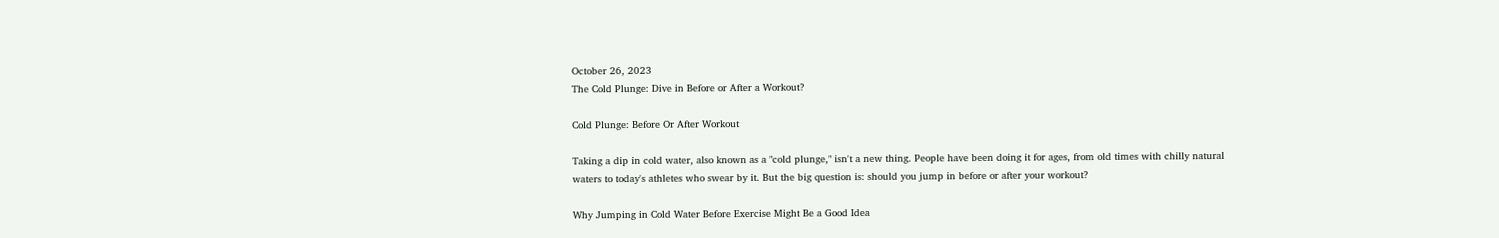October 26, 2023
The Cold Plunge: Dive in Before or After a Workout?

Cold Plunge: Before Or After Workout

Taking a dip in cold water, also known as a "cold plunge," isn't a new thing. People have been doing it for ages, from old times with chilly natural waters to today's athletes who swear by it. But the big question is: should you jump in before or after your workout?

Why Jumping in Cold Water Before Exercise Might Be a Good Idea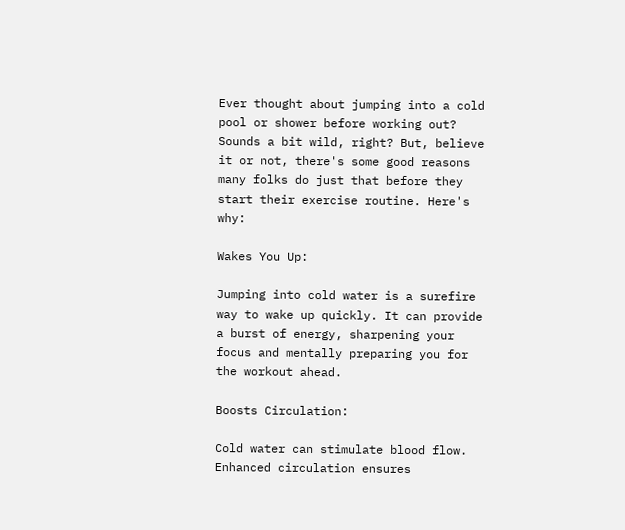Ever thought about jumping into a cold pool or shower before working out? Sounds a bit wild, right? But, believe it or not, there's some good reasons many folks do just that before they start their exercise routine. Here's why:

Wakes You Up:

Jumping into cold water is a surefire way to wake up quickly. It can provide a burst of energy, sharpening your focus and mentally preparing you for the workout ahead.

Boosts Circulation:

Cold water can stimulate blood flow. Enhanced circulation ensures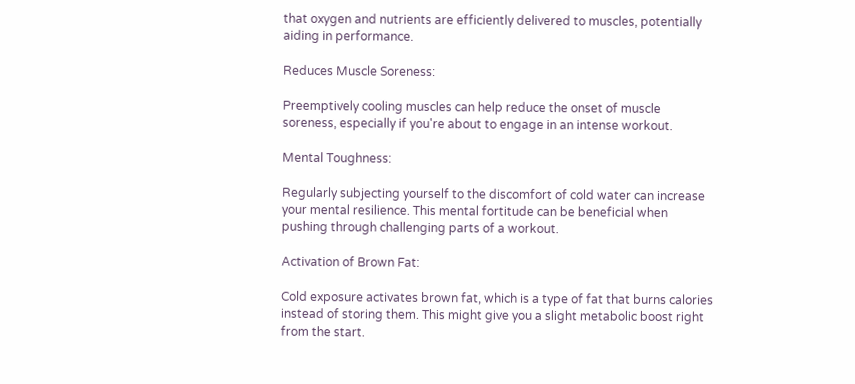that oxygen and nutrients are efficiently delivered to muscles, potentially aiding in performance.

Reduces Muscle Soreness:

Preemptively cooling muscles can help reduce the onset of muscle soreness, especially if you're about to engage in an intense workout.

Mental Toughness:

Regularly subjecting yourself to the discomfort of cold water can increase your mental resilience. This mental fortitude can be beneficial when pushing through challenging parts of a workout.

Activation of Brown Fat:

Cold exposure activates brown fat, which is a type of fat that burns calories instead of storing them. This might give you a slight metabolic boost right from the start.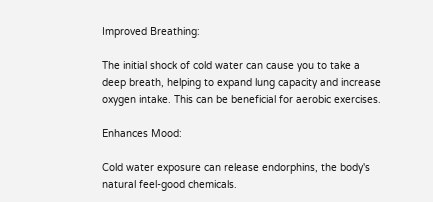Improved Breathing:

The initial shock of cold water can cause you to take a deep breath, helping to expand lung capacity and increase oxygen intake. This can be beneficial for aerobic exercises.

Enhances Mood:

Cold water exposure can release endorphins, the body's natural feel-good chemicals.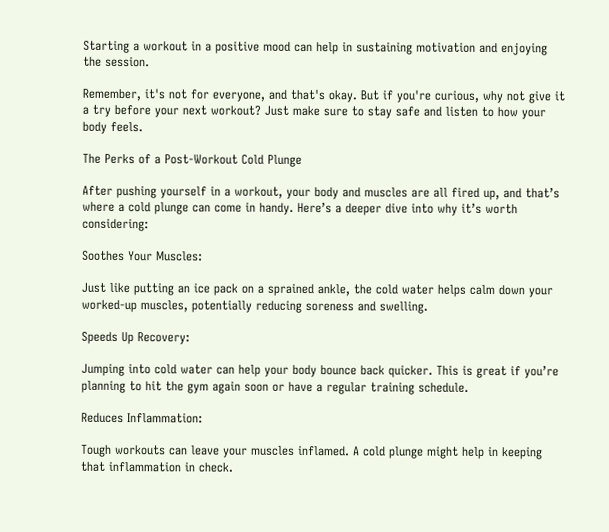Starting a workout in a positive mood can help in sustaining motivation and enjoying the session.

Remember, it's not for everyone, and that's okay. But if you're curious, why not give it a try before your next workout? Just make sure to stay safe and listen to how your body feels.

The Perks of a Post-Workout Cold Plunge

After pushing yourself in a workout, your body and muscles are all fired up, and that’s where a cold plunge can come in handy. Here’s a deeper dive into why it’s worth considering:

Soothes Your Muscles:

Just like putting an ice pack on a sprained ankle, the cold water helps calm down your worked-up muscles, potentially reducing soreness and swelling.

Speeds Up Recovery:

Jumping into cold water can help your body bounce back quicker. This is great if you’re planning to hit the gym again soon or have a regular training schedule.

Reduces Inflammation:

Tough workouts can leave your muscles inflamed. A cold plunge might help in keeping that inflammation in check.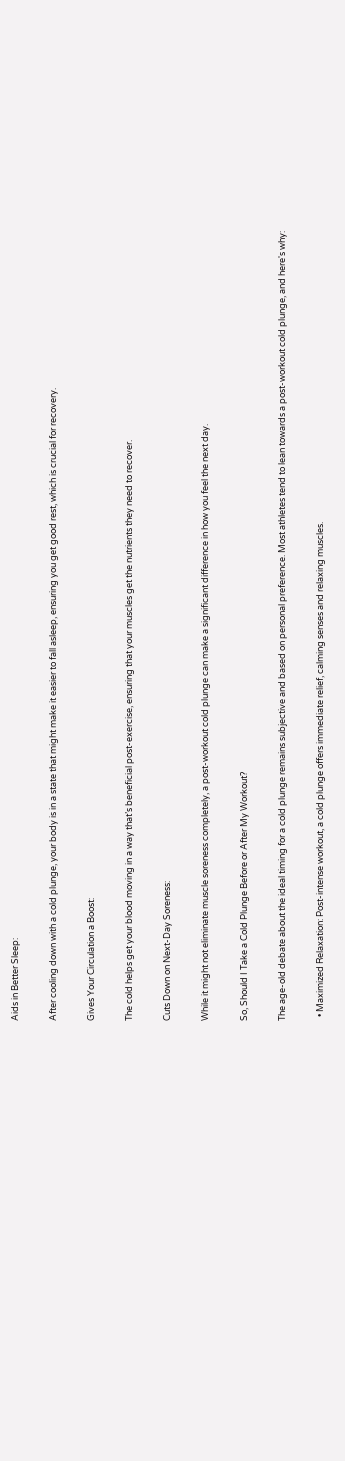Aids in Better Sleep:

After cooling down with a cold plunge, your body is in a state that might make it easier to fall asleep, ensuring you get good rest, which is crucial for recovery.

Gives Your Circulation a Boost:

The cold helps get your blood moving in a way that’s beneficial post-exercise, ensuring that your muscles get the nutrients they need to recover.

Cuts Down on Next-Day Soreness:

While it might not eliminate muscle soreness completely, a post-workout cold plunge can make a significant difference in how you feel the next day.

So, Should I Take a Cold Plunge Before or After My Workout?

The age-old debate about the ideal timing for a cold plunge remains subjective and based on personal preference. Most athletes tend to lean towards a post-workout cold plunge, and here's why:

  • Maximized Relaxation: Post-intense workout, a cold plunge offers immediate relief, calming senses and relaxing muscles.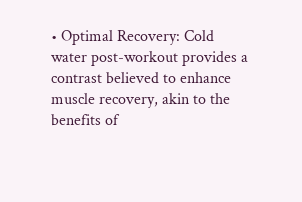• Optimal Recovery: Cold water post-workout provides a contrast believed to enhance muscle recovery, akin to the benefits of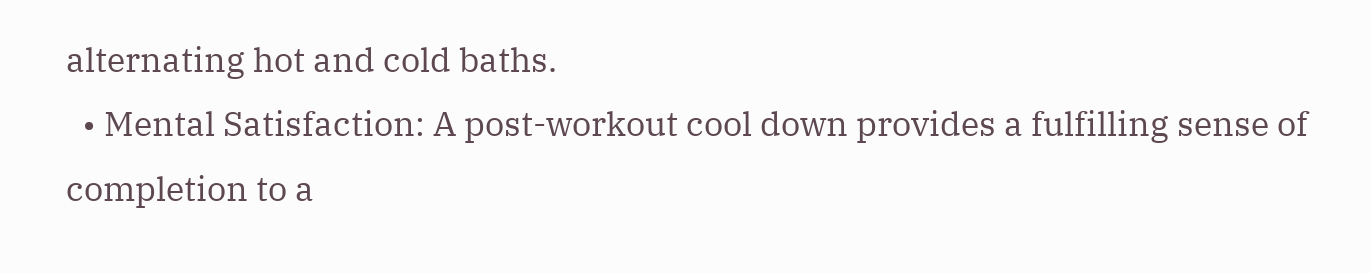alternating hot and cold baths.
  • Mental Satisfaction: A post-workout cool down provides a fulfilling sense of completion to a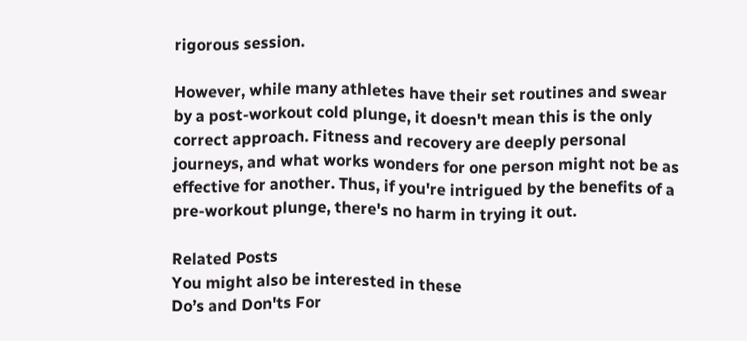rigorous session.

However, while many athletes have their set routines and swear by a post-workout cold plunge, it doesn't mean this is the only correct approach. Fitness and recovery are deeply personal journeys, and what works wonders for one person might not be as effective for another. Thus, if you're intrigued by the benefits of a pre-workout plunge, there's no harm in trying it out.

Related Posts
You might also be interested in these
Do’s and Don'ts For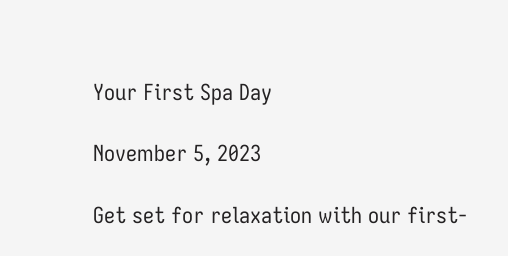Your First Spa Day

November 5, 2023

Get set for relaxation with our first-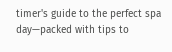timer's guide to the perfect spa day—packed with tips to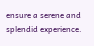ensure a serene and splendid experience.